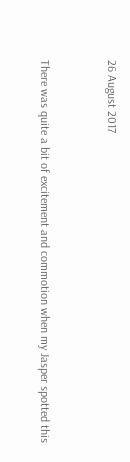26 August 2017


There was quite a bit of excitement and commotion when my Jasper spotted this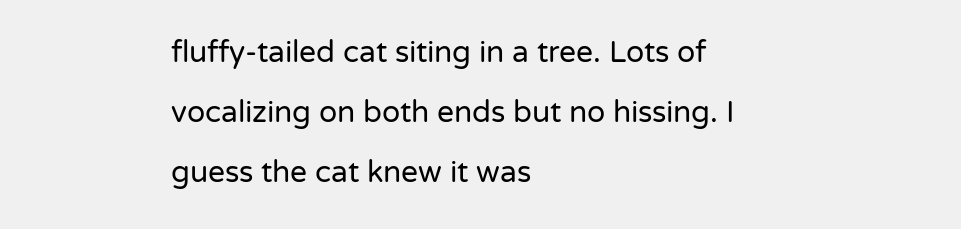fluffy-tailed cat siting in a tree. Lots of vocalizing on both ends but no hissing. I guess the cat knew it was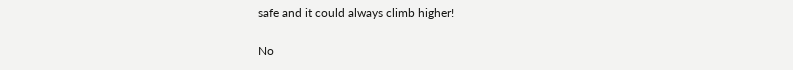safe and it could always climb higher!

No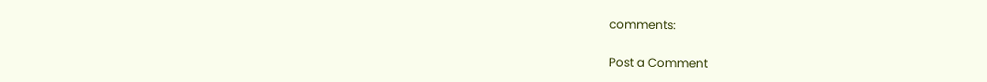comments:

Post a Comment